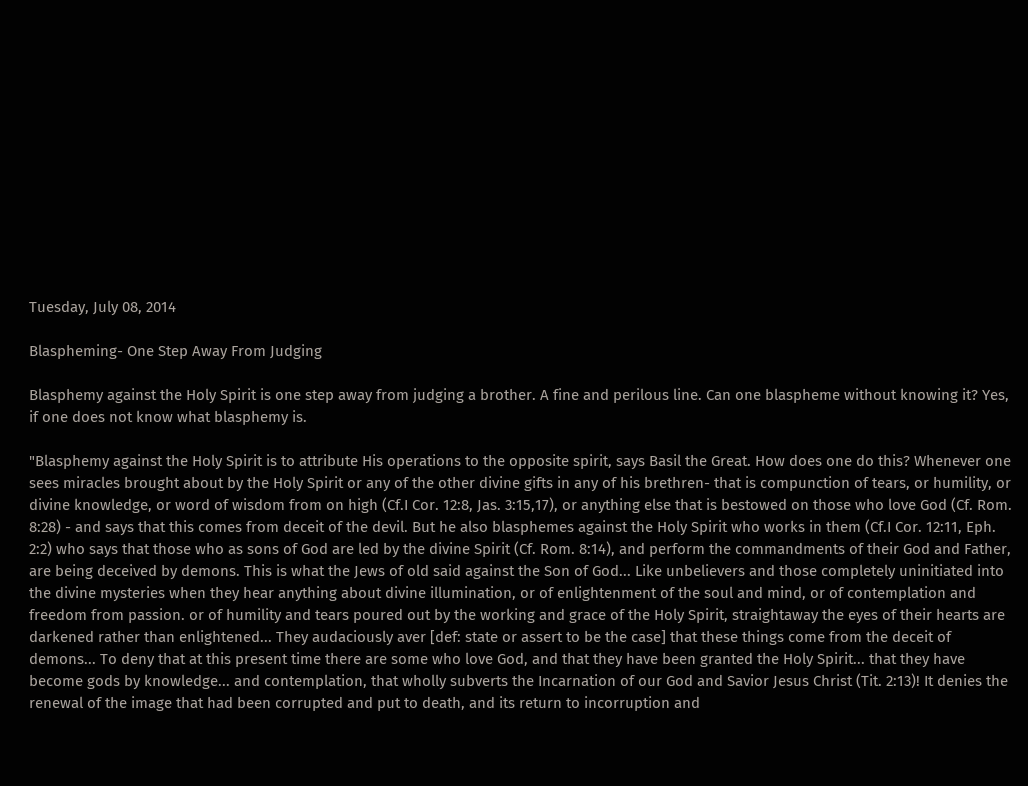Tuesday, July 08, 2014

Blaspheming- One Step Away From Judging

Blasphemy against the Holy Spirit is one step away from judging a brother. A fine and perilous line. Can one blaspheme without knowing it? Yes, if one does not know what blasphemy is.

"Blasphemy against the Holy Spirit is to attribute His operations to the opposite spirit, says Basil the Great. How does one do this? Whenever one sees miracles brought about by the Holy Spirit or any of the other divine gifts in any of his brethren- that is compunction of tears, or humility, or divine knowledge, or word of wisdom from on high (Cf.I Cor. 12:8, Jas. 3:15,17), or anything else that is bestowed on those who love God (Cf. Rom. 8:28) - and says that this comes from deceit of the devil. But he also blasphemes against the Holy Spirit who works in them (Cf.I Cor. 12:11, Eph. 2:2) who says that those who as sons of God are led by the divine Spirit (Cf. Rom. 8:14), and perform the commandments of their God and Father, are being deceived by demons. This is what the Jews of old said against the Son of God... Like unbelievers and those completely uninitiated into the divine mysteries when they hear anything about divine illumination, or of enlightenment of the soul and mind, or of contemplation and freedom from passion. or of humility and tears poured out by the working and grace of the Holy Spirit, straightaway the eyes of their hearts are darkened rather than enlightened... They audaciously aver [def: state or assert to be the case] that these things come from the deceit of demons... To deny that at this present time there are some who love God, and that they have been granted the Holy Spirit... that they have become gods by knowledge... and contemplation, that wholly subverts the Incarnation of our God and Savior Jesus Christ (Tit. 2:13)! It denies the renewal of the image that had been corrupted and put to death, and its return to incorruption and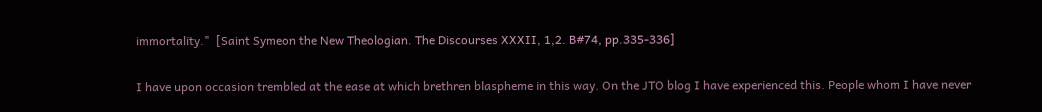immortality."  [Saint Symeon the New Theologian. The Discourses XXXII, 1,2. B#74, pp.335-336]

I have upon occasion trembled at the ease at which brethren blaspheme in this way. On the JTO blog I have experienced this. People whom I have never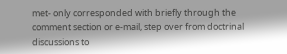met- only corresponded with briefly through the comment section or e-mail, step over from doctrinal discussions to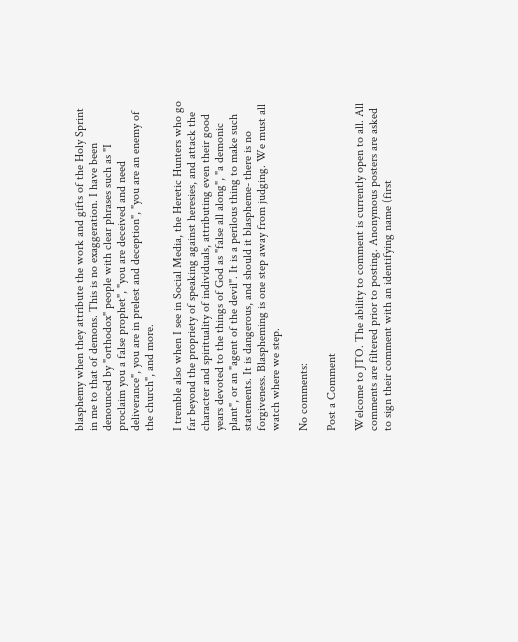blasphemy when they attribute the work and gifts of the Holy Sprint in me to that of demons. This is no exaggeration. I have been denounced by "orthodox" people with clear phrases such as "I proclaim you a false prophet", "you are deceived and need deliverance", you are in prelest and deception", "you are an enemy of the church", and more.

I tremble also when I see in Social Media, the Heretic Hunters who go far beyond the propriety of speaking against heresies, and attack the character and spirituality of individuals, attributing even their good years devoted to the things of God as "false all along", "a demonic plant", or an "agent of the devil". It is a perilous thing to make such statements. It is dangerous, and should it blaspheme- there is no forgiveness. Blaspheming is one step away from judging. We must all watch where we step.

No comments:

Post a Comment

Welcome to JTO. The ability to comment is currently open to all. All comments are filtered prior to posting. Anonymous posters are asked to sign their comment with an identifying name (first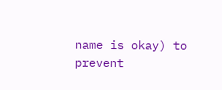name is okay) to prevent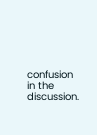confusion in the discussion.